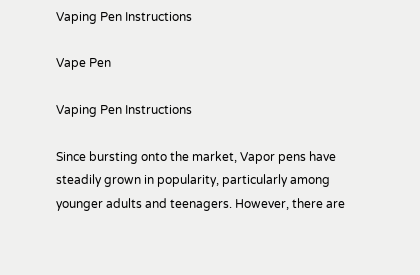Vaping Pen Instructions

Vape Pen

Vaping Pen Instructions

Since bursting onto the market, Vapor pens have steadily grown in popularity, particularly among younger adults and teenagers. However, there are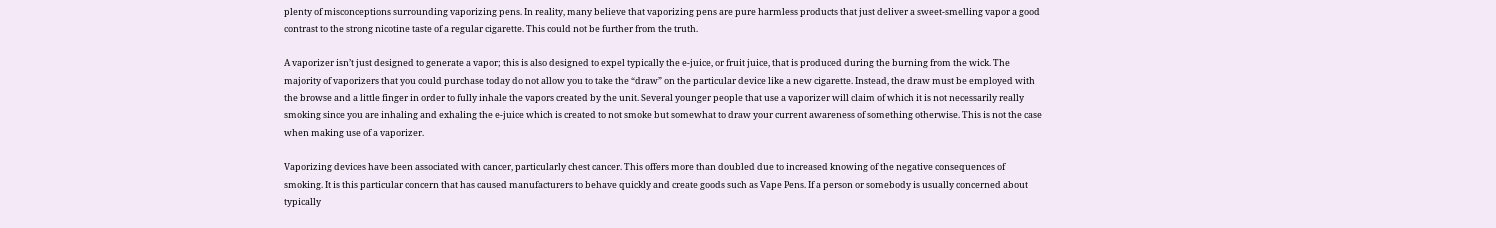plenty of misconceptions surrounding vaporizing pens. In reality, many believe that vaporizing pens are pure harmless products that just deliver a sweet-smelling vapor a good contrast to the strong nicotine taste of a regular cigarette. This could not be further from the truth.

A vaporizer isn’t just designed to generate a vapor; this is also designed to expel typically the e-juice, or fruit juice, that is produced during the burning from the wick. The majority of vaporizers that you could purchase today do not allow you to take the “draw” on the particular device like a new cigarette. Instead, the draw must be employed with the browse and a little finger in order to fully inhale the vapors created by the unit. Several younger people that use a vaporizer will claim of which it is not necessarily really smoking since you are inhaling and exhaling the e-juice which is created to not smoke but somewhat to draw your current awareness of something otherwise. This is not the case when making use of a vaporizer.

Vaporizing devices have been associated with cancer, particularly chest cancer. This offers more than doubled due to increased knowing of the negative consequences of smoking. It is this particular concern that has caused manufacturers to behave quickly and create goods such as Vape Pens. If a person or somebody is usually concerned about typically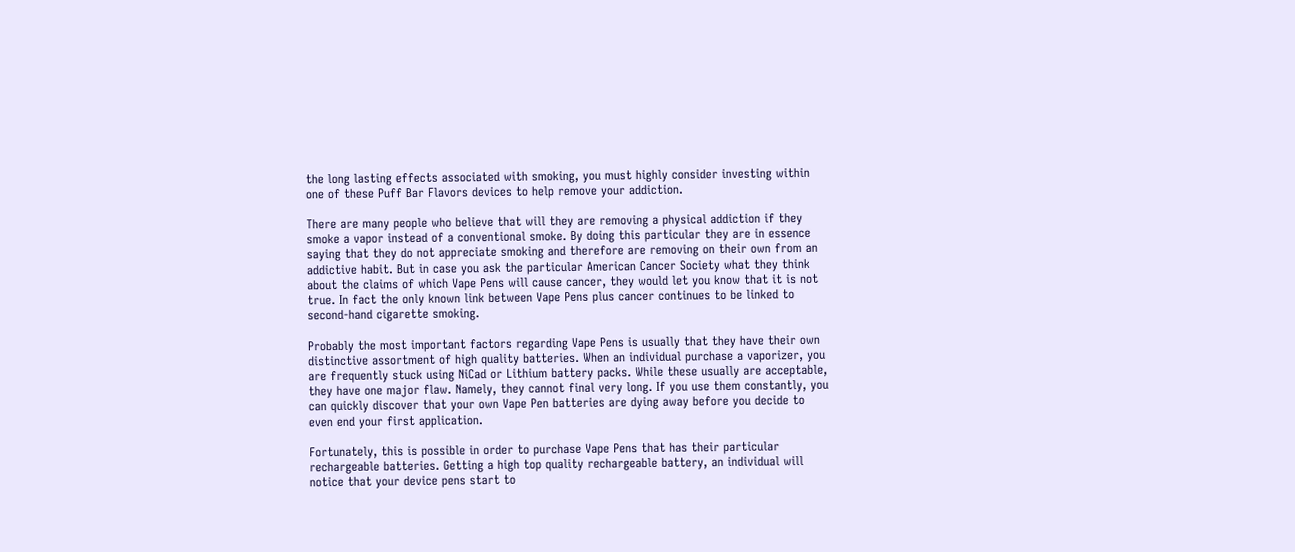the long lasting effects associated with smoking, you must highly consider investing within one of these Puff Bar Flavors devices to help remove your addiction.

There are many people who believe that will they are removing a physical addiction if they smoke a vapor instead of a conventional smoke. By doing this particular they are in essence saying that they do not appreciate smoking and therefore are removing on their own from an addictive habit. But in case you ask the particular American Cancer Society what they think about the claims of which Vape Pens will cause cancer, they would let you know that it is not true. In fact the only known link between Vape Pens plus cancer continues to be linked to second-hand cigarette smoking.

Probably the most important factors regarding Vape Pens is usually that they have their own distinctive assortment of high quality batteries. When an individual purchase a vaporizer, you are frequently stuck using NiCad or Lithium battery packs. While these usually are acceptable, they have one major flaw. Namely, they cannot final very long. If you use them constantly, you can quickly discover that your own Vape Pen batteries are dying away before you decide to even end your first application.

Fortunately, this is possible in order to purchase Vape Pens that has their particular rechargeable batteries. Getting a high top quality rechargeable battery, an individual will notice that your device pens start to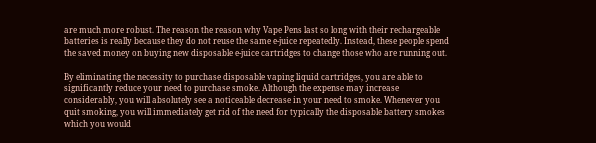are much more robust. The reason the reason why Vape Pens last so long with their rechargeable batteries is really because they do not reuse the same e-juice repeatedly. Instead, these people spend the saved money on buying new disposable e-juice cartridges to change those who are running out.

By eliminating the necessity to purchase disposable vaping liquid cartridges, you are able to significantly reduce your need to purchase smoke. Although the expense may increase considerably, you will absolutely see a noticeable decrease in your need to smoke. Whenever you quit smoking, you will immediately get rid of the need for typically the disposable battery smokes which you would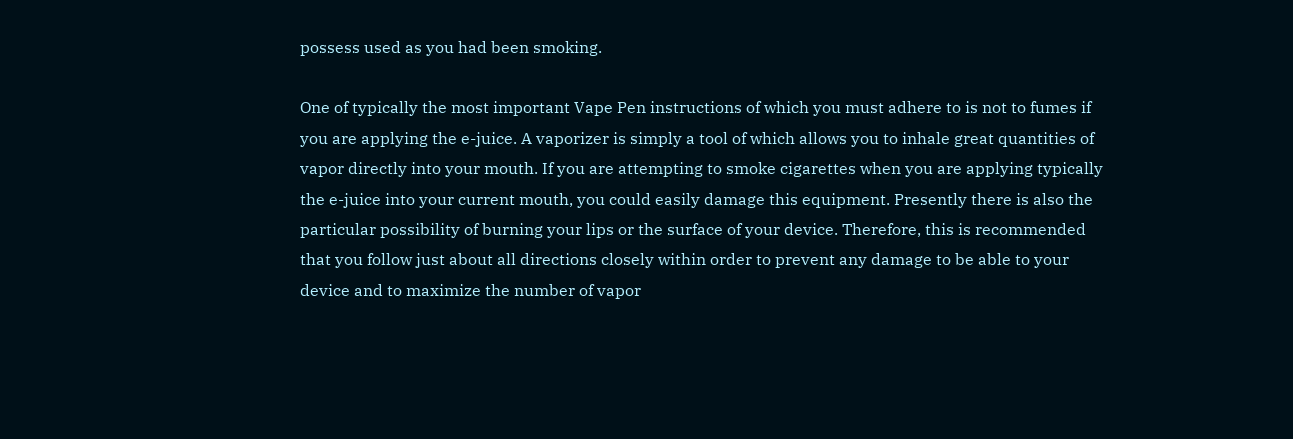possess used as you had been smoking.

One of typically the most important Vape Pen instructions of which you must adhere to is not to fumes if you are applying the e-juice. A vaporizer is simply a tool of which allows you to inhale great quantities of vapor directly into your mouth. If you are attempting to smoke cigarettes when you are applying typically the e-juice into your current mouth, you could easily damage this equipment. Presently there is also the particular possibility of burning your lips or the surface of your device. Therefore, this is recommended that you follow just about all directions closely within order to prevent any damage to be able to your device and to maximize the number of vapor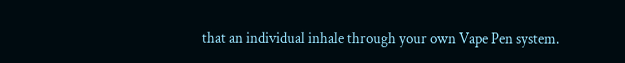that an individual inhale through your own Vape Pen system.